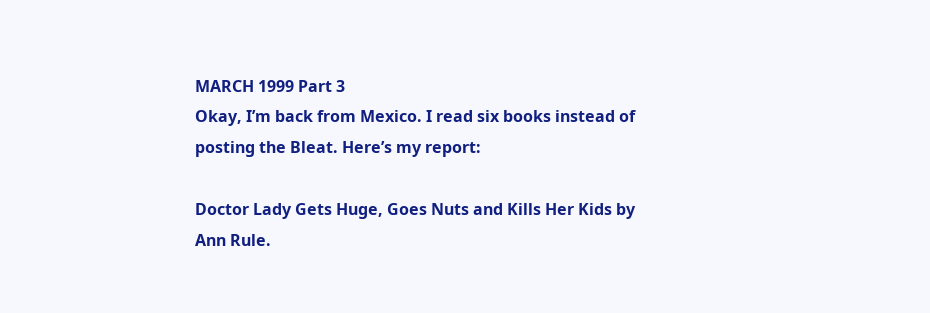MARCH 1999 Part 3
Okay, I’m back from Mexico. I read six books instead of posting the Bleat. Here’s my report:

Doctor Lady Gets Huge, Goes Nuts and Kills Her Kids by Ann Rule.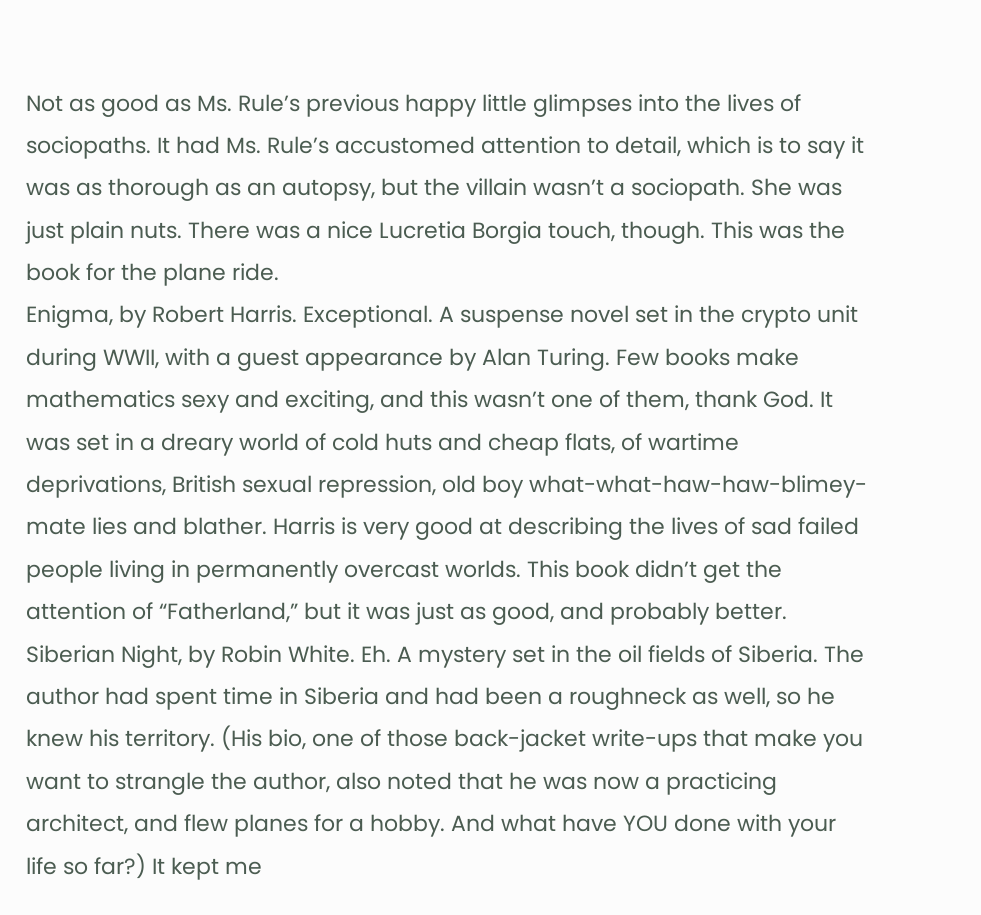Not as good as Ms. Rule’s previous happy little glimpses into the lives of sociopaths. It had Ms. Rule’s accustomed attention to detail, which is to say it was as thorough as an autopsy, but the villain wasn’t a sociopath. She was just plain nuts. There was a nice Lucretia Borgia touch, though. This was the book for the plane ride.
Enigma, by Robert Harris. Exceptional. A suspense novel set in the crypto unit during WWII, with a guest appearance by Alan Turing. Few books make mathematics sexy and exciting, and this wasn’t one of them, thank God. It was set in a dreary world of cold huts and cheap flats, of wartime deprivations, British sexual repression, old boy what-what-haw-haw-blimey-mate lies and blather. Harris is very good at describing the lives of sad failed people living in permanently overcast worlds. This book didn’t get the attention of “Fatherland,” but it was just as good, and probably better.
Siberian Night, by Robin White. Eh. A mystery set in the oil fields of Siberia. The author had spent time in Siberia and had been a roughneck as well, so he knew his territory. (His bio, one of those back-jacket write-ups that make you want to strangle the author, also noted that he was now a practicing architect, and flew planes for a hobby. And what have YOU done with your life so far?) It kept me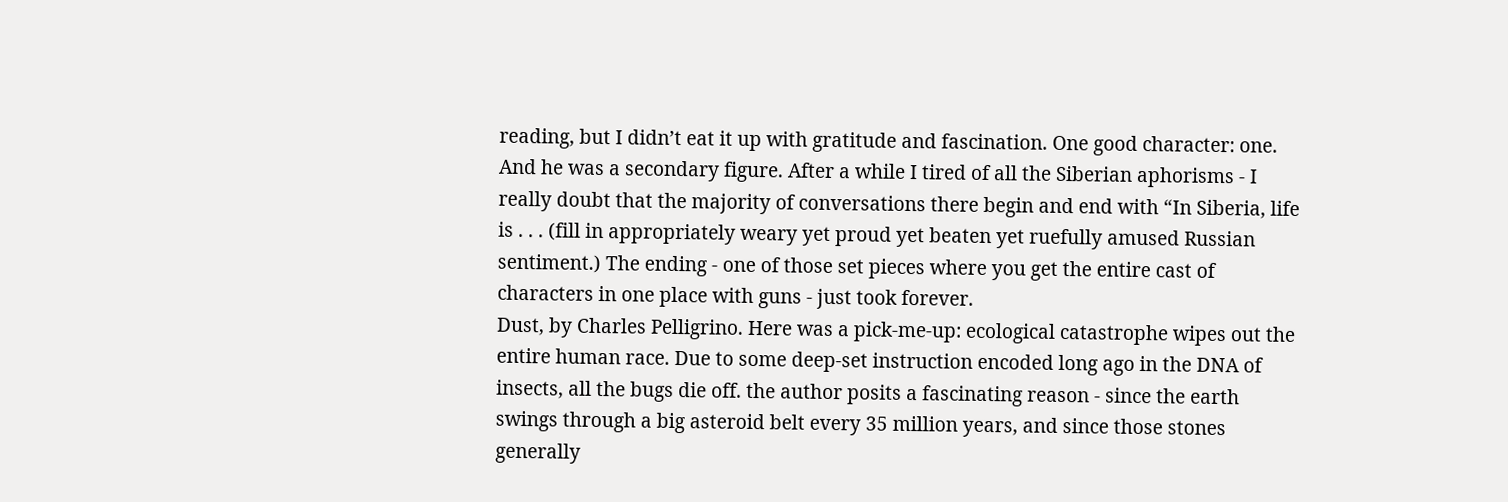reading, but I didn’t eat it up with gratitude and fascination. One good character: one. And he was a secondary figure. After a while I tired of all the Siberian aphorisms - I really doubt that the majority of conversations there begin and end with “In Siberia, life is . . . (fill in appropriately weary yet proud yet beaten yet ruefully amused Russian sentiment.) The ending - one of those set pieces where you get the entire cast of characters in one place with guns - just took forever.
Dust, by Charles Pelligrino. Here was a pick-me-up: ecological catastrophe wipes out the entire human race. Due to some deep-set instruction encoded long ago in the DNA of insects, all the bugs die off. the author posits a fascinating reason - since the earth swings through a big asteroid belt every 35 million years, and since those stones generally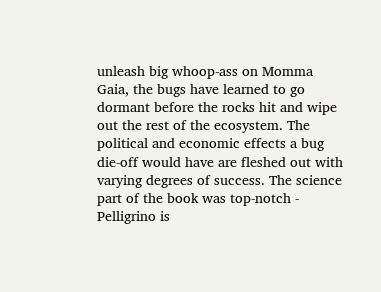unleash big whoop-ass on Momma Gaia, the bugs have learned to go dormant before the rocks hit and wipe out the rest of the ecosystem. The political and economic effects a bug die-off would have are fleshed out with varying degrees of success. The science part of the book was top-notch - Pelligrino is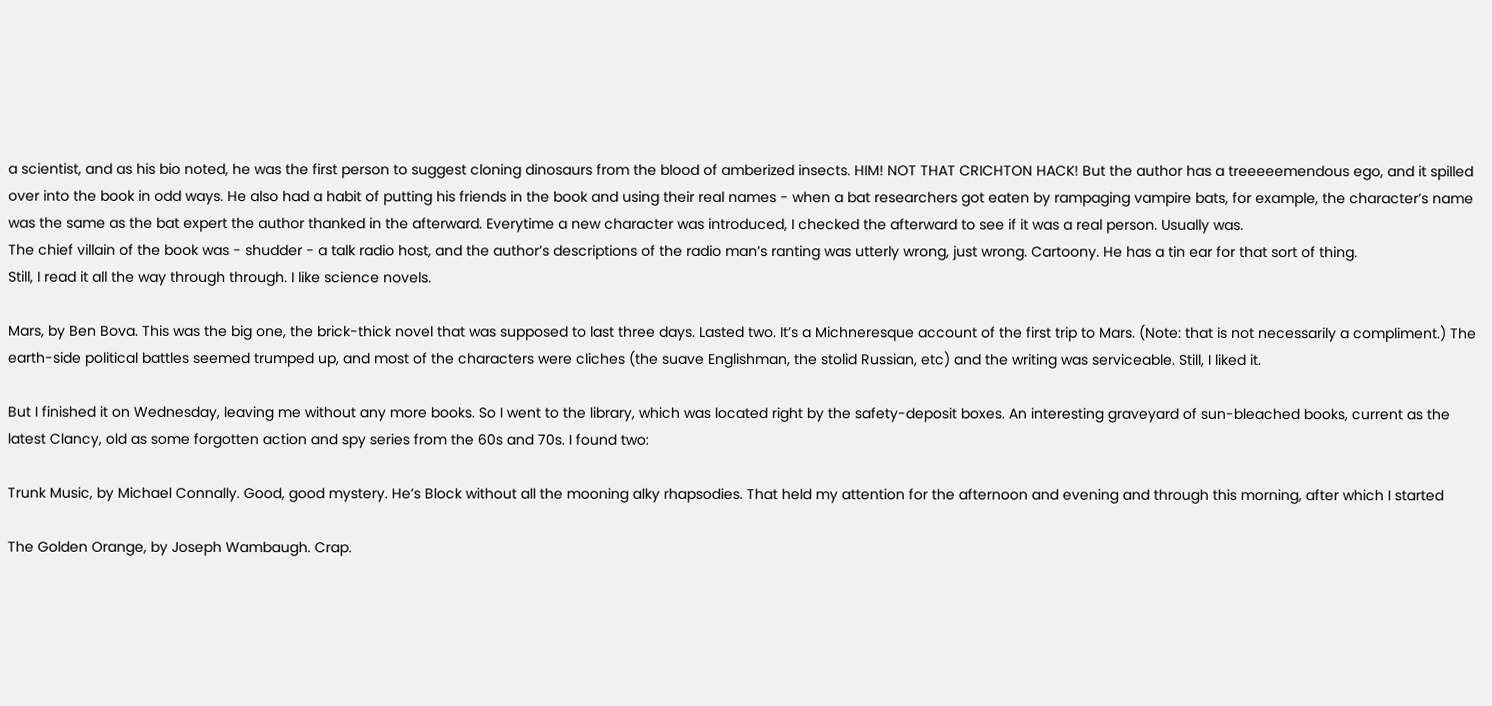a scientist, and as his bio noted, he was the first person to suggest cloning dinosaurs from the blood of amberized insects. HIM! NOT THAT CRICHTON HACK! But the author has a treeeeemendous ego, and it spilled over into the book in odd ways. He also had a habit of putting his friends in the book and using their real names - when a bat researchers got eaten by rampaging vampire bats, for example, the character’s name was the same as the bat expert the author thanked in the afterward. Everytime a new character was introduced, I checked the afterward to see if it was a real person. Usually was.
The chief villain of the book was - shudder - a talk radio host, and the author’s descriptions of the radio man’s ranting was utterly wrong, just wrong. Cartoony. He has a tin ear for that sort of thing.
Still, I read it all the way through through. I like science novels.

Mars, by Ben Bova. This was the big one, the brick-thick novel that was supposed to last three days. Lasted two. It’s a Michneresque account of the first trip to Mars. (Note: that is not necessarily a compliment.) The earth-side political battles seemed trumped up, and most of the characters were cliches (the suave Englishman, the stolid Russian, etc) and the writing was serviceable. Still, I liked it.

But I finished it on Wednesday, leaving me without any more books. So I went to the library, which was located right by the safety-deposit boxes. An interesting graveyard of sun-bleached books, current as the latest Clancy, old as some forgotten action and spy series from the 60s and 70s. I found two:

Trunk Music, by Michael Connally. Good, good mystery. He’s Block without all the mooning alky rhapsodies. That held my attention for the afternoon and evening and through this morning, after which I started

The Golden Orange, by Joseph Wambaugh. Crap.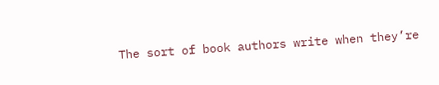The sort of book authors write when they’re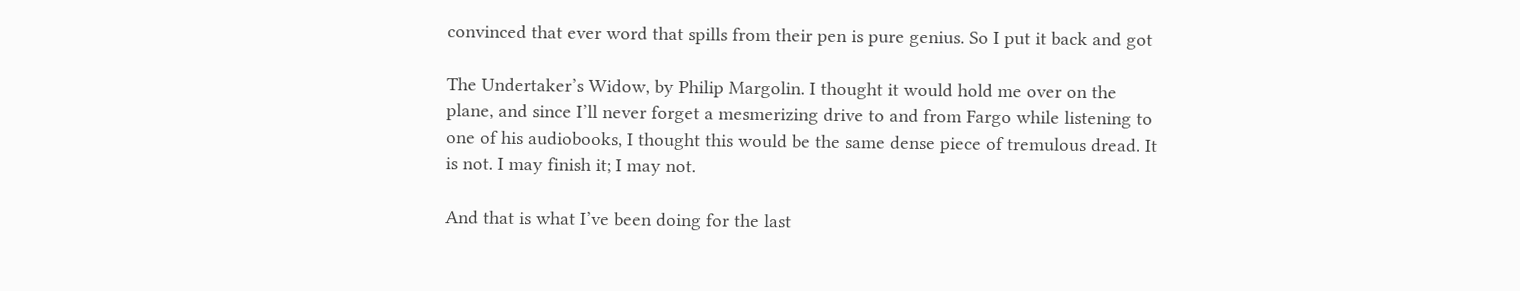convinced that ever word that spills from their pen is pure genius. So I put it back and got

The Undertaker’s Widow, by Philip Margolin. I thought it would hold me over on the plane, and since I’ll never forget a mesmerizing drive to and from Fargo while listening to one of his audiobooks, I thought this would be the same dense piece of tremulous dread. It is not. I may finish it; I may not.

And that is what I’ve been doing for the last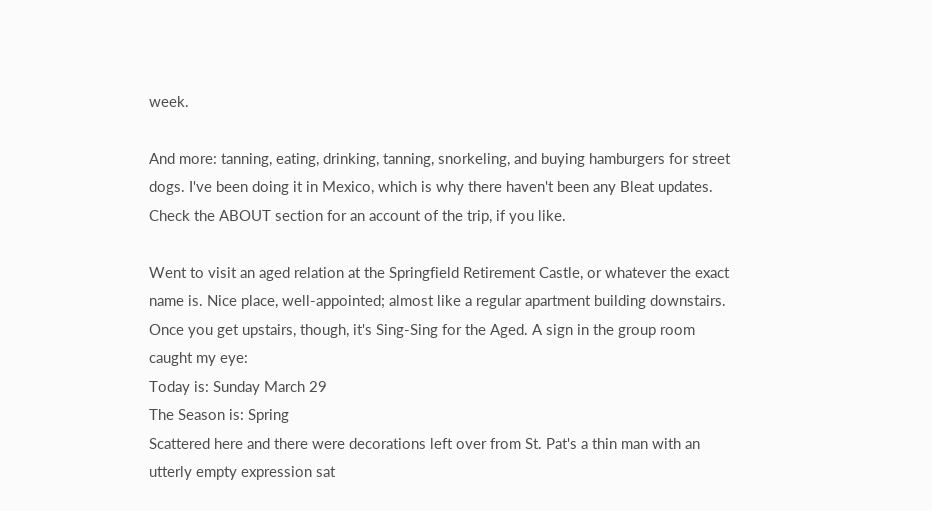week.

And more: tanning, eating, drinking, tanning, snorkeling, and buying hamburgers for street dogs. I've been doing it in Mexico, which is why there haven't been any Bleat updates. Check the ABOUT section for an account of the trip, if you like.

Went to visit an aged relation at the Springfield Retirement Castle, or whatever the exact name is. Nice place, well-appointed; almost like a regular apartment building downstairs. Once you get upstairs, though, it's Sing-Sing for the Aged. A sign in the group room caught my eye:
Today is: Sunday March 29
The Season is: Spring
Scattered here and there were decorations left over from St. Pat's a thin man with an utterly empty expression sat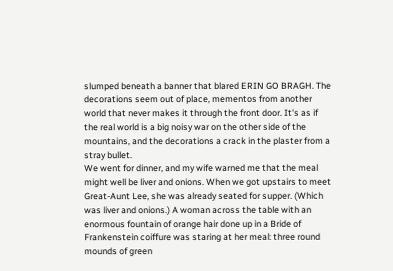slumped beneath a banner that blared ERIN GO BRAGH. The decorations seem out of place, mementos from another world that never makes it through the front door. It's as if the real world is a big noisy war on the other side of the mountains, and the decorations a crack in the plaster from a stray bullet.
We went for dinner, and my wife warned me that the meal might well be liver and onions. When we got upstairs to meet Great-Aunt Lee, she was already seated for supper. (Which was liver and onions.) A woman across the table with an enormous fountain of orange hair done up in a Bride of Frankenstein coiffure was staring at her meal: three round mounds of green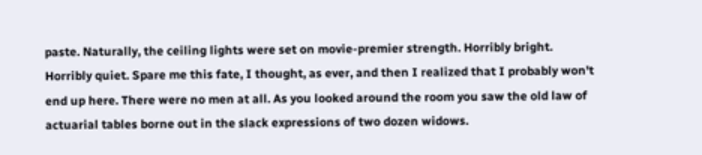paste. Naturally, the ceiling lights were set on movie-premier strength. Horribly bright. Horribly quiet. Spare me this fate, I thought, as ever, and then I realized that I probably won't end up here. There were no men at all. As you looked around the room you saw the old law of actuarial tables borne out in the slack expressions of two dozen widows.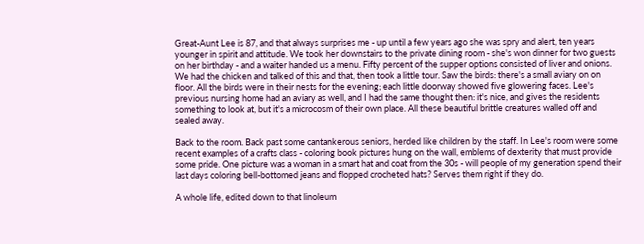Great-Aunt Lee is 87, and that always surprises me - up until a few years ago she was spry and alert, ten years younger in spirit and attitude. We took her downstairs to the private dining room - she's won dinner for two guests on her birthday - and a waiter handed us a menu. Fifty percent of the supper options consisted of liver and onions. We had the chicken and talked of this and that, then took a little tour. Saw the birds: there's a small aviary on on floor. All the birds were in their nests for the evening; each little doorway showed five glowering faces. Lee's previous nursing home had an aviary as well, and I had the same thought then: it's nice, and gives the residents something to look at, but it's a microcosm of their own place. All these beautiful brittle creatures walled off and sealed away.

Back to the room. Back past some cantankerous seniors, herded like children by the staff. In Lee's room were some recent examples of a crafts class - coloring book pictures hung on the wall, emblems of dexterity that must provide some pride. One picture was a woman in a smart hat and coat from the 30s - will people of my generation spend their last days coloring bell-bottomed jeans and flopped crocheted hats? Serves them right if they do.

A whole life, edited down to that linoleum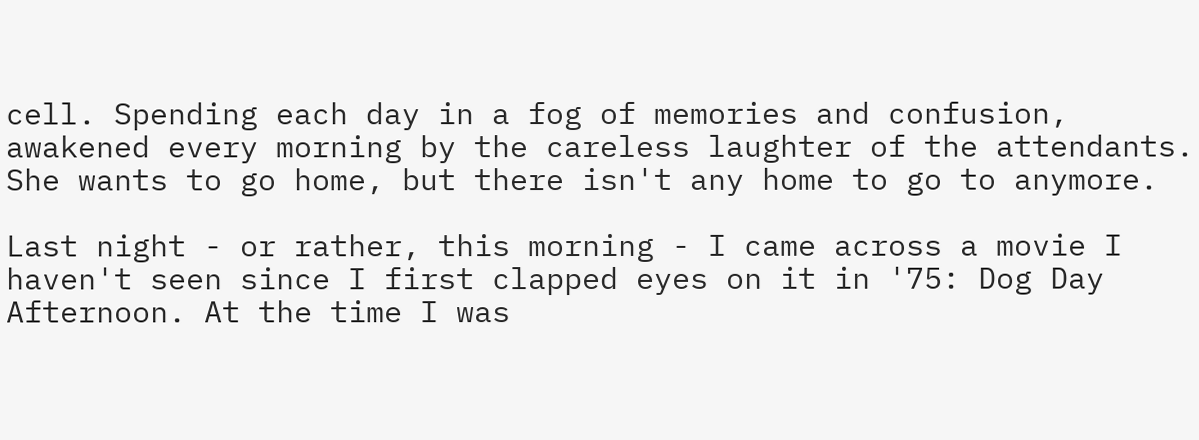cell. Spending each day in a fog of memories and confusion, awakened every morning by the careless laughter of the attendants. She wants to go home, but there isn't any home to go to anymore.

Last night - or rather, this morning - I came across a movie I haven't seen since I first clapped eyes on it in '75: Dog Day Afternoon. At the time I was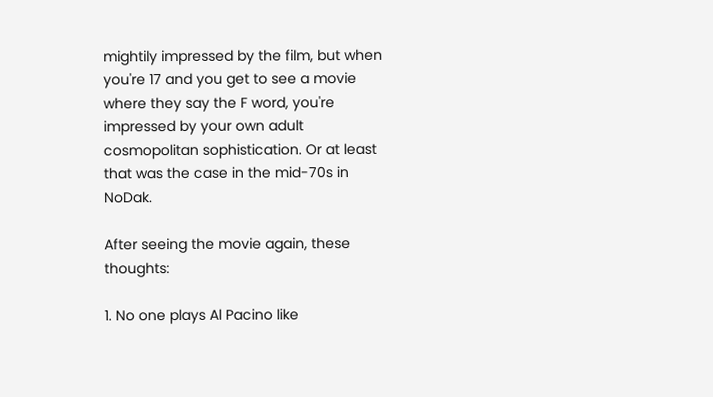mightily impressed by the film, but when you're 17 and you get to see a movie where they say the F word, you're impressed by your own adult cosmopolitan sophistication. Or at least that was the case in the mid-70s in NoDak.

After seeing the movie again, these thoughts:

1. No one plays Al Pacino like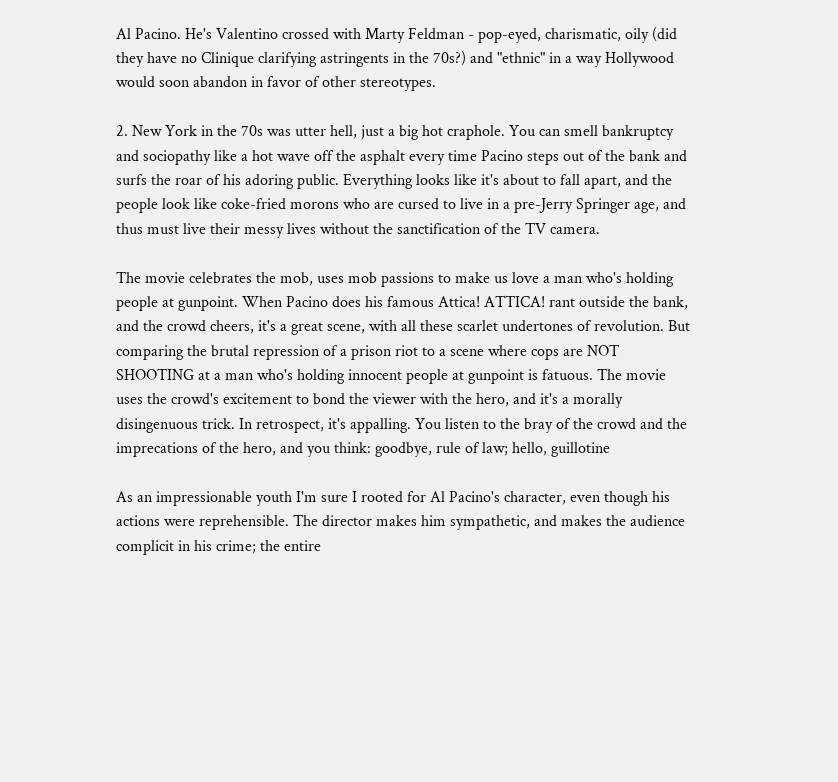Al Pacino. He's Valentino crossed with Marty Feldman - pop-eyed, charismatic, oily (did they have no Clinique clarifying astringents in the 70s?) and "ethnic" in a way Hollywood would soon abandon in favor of other stereotypes.

2. New York in the 70s was utter hell, just a big hot craphole. You can smell bankruptcy and sociopathy like a hot wave off the asphalt every time Pacino steps out of the bank and surfs the roar of his adoring public. Everything looks like it's about to fall apart, and the people look like coke-fried morons who are cursed to live in a pre-Jerry Springer age, and thus must live their messy lives without the sanctification of the TV camera.

The movie celebrates the mob, uses mob passions to make us love a man who's holding people at gunpoint. When Pacino does his famous Attica! ATTICA! rant outside the bank, and the crowd cheers, it's a great scene, with all these scarlet undertones of revolution. But comparing the brutal repression of a prison riot to a scene where cops are NOT SHOOTING at a man who's holding innocent people at gunpoint is fatuous. The movie uses the crowd's excitement to bond the viewer with the hero, and it's a morally disingenuous trick. In retrospect, it's appalling. You listen to the bray of the crowd and the imprecations of the hero, and you think: goodbye, rule of law; hello, guillotine

As an impressionable youth I'm sure I rooted for Al Pacino's character, even though his actions were reprehensible. The director makes him sympathetic, and makes the audience complicit in his crime; the entire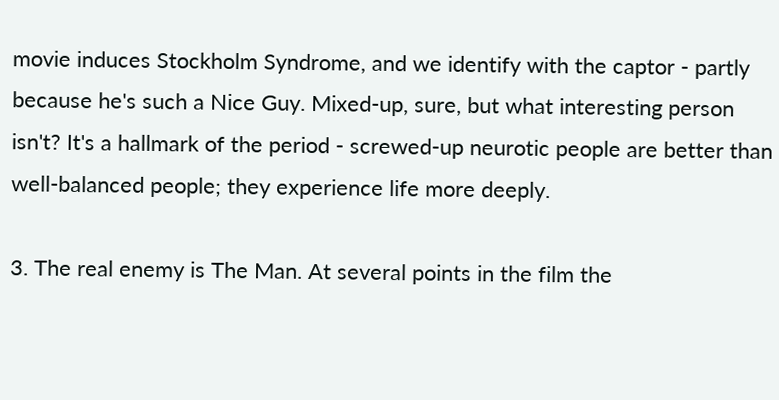movie induces Stockholm Syndrome, and we identify with the captor - partly because he's such a Nice Guy. Mixed-up, sure, but what interesting person isn't? It's a hallmark of the period - screwed-up neurotic people are better than well-balanced people; they experience life more deeply.

3. The real enemy is The Man. At several points in the film the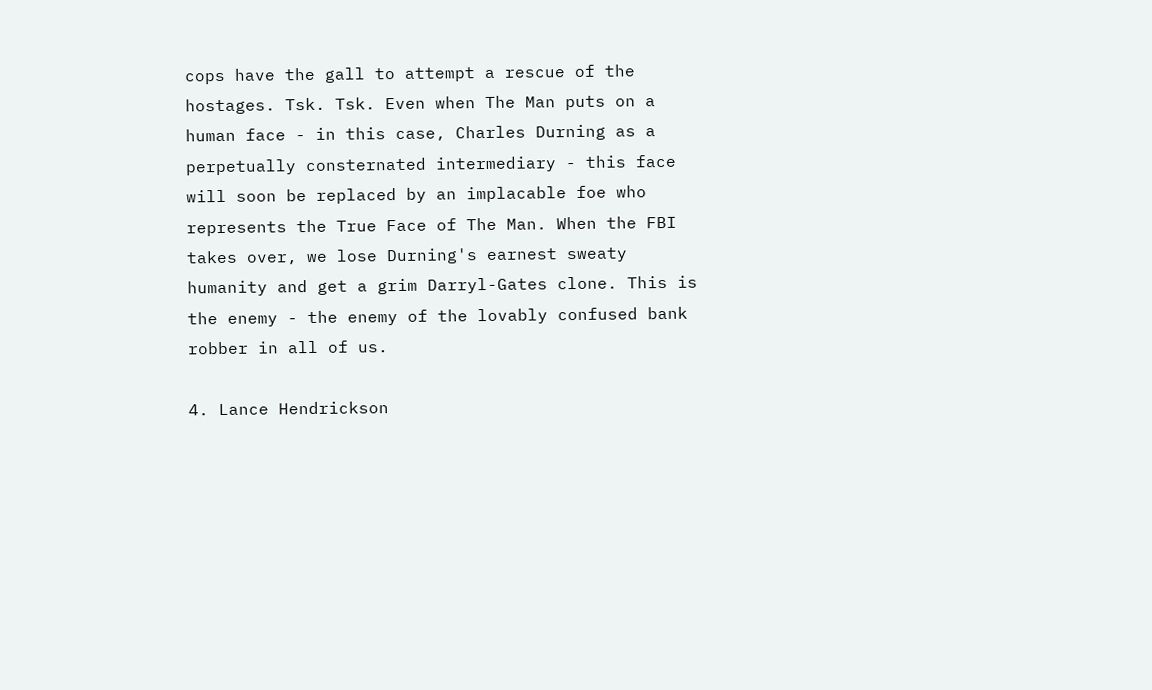cops have the gall to attempt a rescue of the hostages. Tsk. Tsk. Even when The Man puts on a human face - in this case, Charles Durning as a perpetually consternated intermediary - this face will soon be replaced by an implacable foe who represents the True Face of The Man. When the FBI takes over, we lose Durning's earnest sweaty humanity and get a grim Darryl-Gates clone. This is the enemy - the enemy of the lovably confused bank robber in all of us.

4. Lance Hendrickson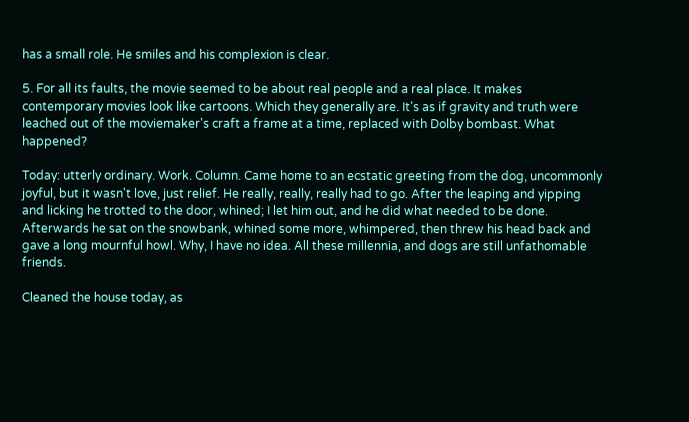has a small role. He smiles and his complexion is clear.

5. For all its faults, the movie seemed to be about real people and a real place. It makes contemporary movies look like cartoons. Which they generally are. It's as if gravity and truth were leached out of the moviemaker's craft a frame at a time, replaced with Dolby bombast. What happened?

Today: utterly ordinary. Work. Column. Came home to an ecstatic greeting from the dog, uncommonly joyful, but it wasn't love, just relief. He really, really, really had to go. After the leaping and yipping and licking he trotted to the door, whined; I let him out, and he did what needed to be done. Afterwards he sat on the snowbank, whined some more, whimpered, then threw his head back and gave a long mournful howl. Why, I have no idea. All these millennia, and dogs are still unfathomable friends.

Cleaned the house today, as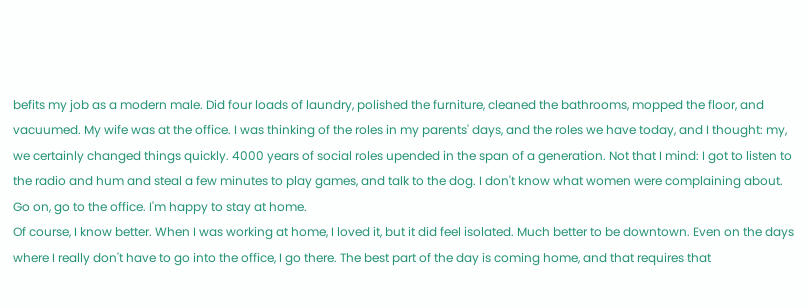befits my job as a modern male. Did four loads of laundry, polished the furniture, cleaned the bathrooms, mopped the floor, and vacuumed. My wife was at the office. I was thinking of the roles in my parents' days, and the roles we have today, and I thought: my, we certainly changed things quickly. 4000 years of social roles upended in the span of a generation. Not that I mind: I got to listen to the radio and hum and steal a few minutes to play games, and talk to the dog. I don't know what women were complaining about. Go on, go to the office. I'm happy to stay at home.
Of course, I know better. When I was working at home, I loved it, but it did feel isolated. Much better to be downtown. Even on the days where I really don't have to go into the office, I go there. The best part of the day is coming home, and that requires that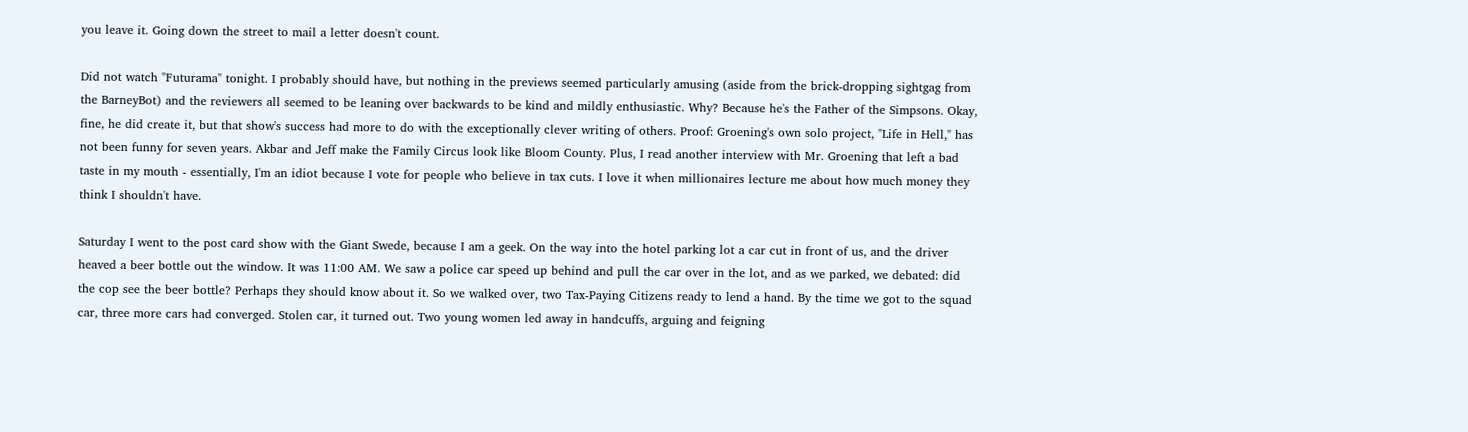you leave it. Going down the street to mail a letter doesn't count.

Did not watch "Futurama" tonight. I probably should have, but nothing in the previews seemed particularly amusing (aside from the brick-dropping sightgag from the BarneyBot) and the reviewers all seemed to be leaning over backwards to be kind and mildly enthusiastic. Why? Because he's the Father of the Simpsons. Okay, fine, he did create it, but that show's success had more to do with the exceptionally clever writing of others. Proof: Groening's own solo project, "Life in Hell," has not been funny for seven years. Akbar and Jeff make the Family Circus look like Bloom County. Plus, I read another interview with Mr. Groening that left a bad taste in my mouth - essentially, I'm an idiot because I vote for people who believe in tax cuts. I love it when millionaires lecture me about how much money they think I shouldn't have.

Saturday I went to the post card show with the Giant Swede, because I am a geek. On the way into the hotel parking lot a car cut in front of us, and the driver heaved a beer bottle out the window. It was 11:00 AM. We saw a police car speed up behind and pull the car over in the lot, and as we parked, we debated: did the cop see the beer bottle? Perhaps they should know about it. So we walked over, two Tax-Paying Citizens ready to lend a hand. By the time we got to the squad car, three more cars had converged. Stolen car, it turned out. Two young women led away in handcuffs, arguing and feigning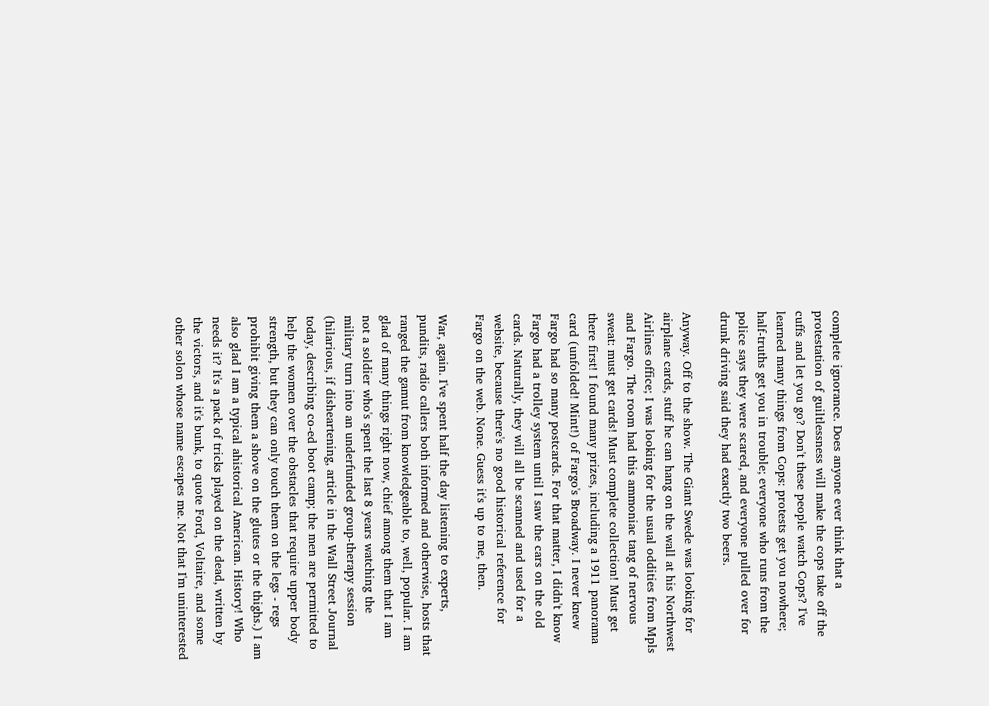complete ignorance. Does anyone ever think that a protestation of guiltlessness will make the cops take off the cuffs and let you go? Don't these people watch Cops? I've learned many things from Cops: protests get you nowhere; half-truths get you in trouble; everyone who runs from the police says they were scared, and everyone pulled over for drunk driving said they had exactly two beers.

Anyway. Off to the show. The Giant Swede was looking for airplane cards, stuff he can hang on the wall at his Northwest Airlines office; I was looking for the usual oddities from Mpls and Fargo. The room had this ammoniac tang of nervous sweat: must get cards! Must complete collection! Must get there first! I found many prizes, including a 1911 panorama card (unfolded! Mint!) of Fargo's Broadway. I never knew Fargo had so many postcards. For that matter, I didn't know Fargo had a trolley system until I saw the cars on the old cards. Naturally, they will all be scanned and used for a website, because there's no good historical reference for Fargo on the web. None. Guess it's up to me, then.

War, again. I've spent half the day listening to experts, pundits, radio callers both informed and otherwise, hosts that ranged the gamut from knowledgeable to, well, popular. I am glad of many things right now, chief among them that I am not a soldier who's spent the last 8 years watching the military turn into an underfunded group-therapy session (hilarious, if disheartening, article in the Wall Street Journal today, describing co-ed boot camp; the men are permitted to help the women over the obstacles that require upper body strength, but they can only touch them on the legs - regs prohibit giving them a shove on the glutes or the thighs.) I am also glad I am a typical ahistorical American. History! Who needs it? It's a pack of tricks played on the dead, written by the victors, and it's bunk, to quote Ford, Voltaire, and some other solon whose name escapes me. Not that I'm uninterested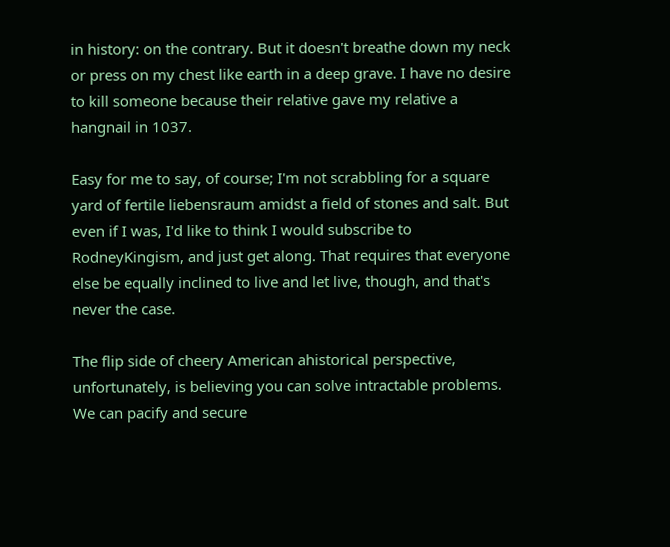in history: on the contrary. But it doesn't breathe down my neck or press on my chest like earth in a deep grave. I have no desire to kill someone because their relative gave my relative a hangnail in 1037.

Easy for me to say, of course; I'm not scrabbling for a square yard of fertile liebensraum amidst a field of stones and salt. But even if I was, I'd like to think I would subscribe to RodneyKingism, and just get along. That requires that everyone else be equally inclined to live and let live, though, and that's never the case.

The flip side of cheery American ahistorical perspective, unfortunately, is believing you can solve intractable problems. We can pacify and secure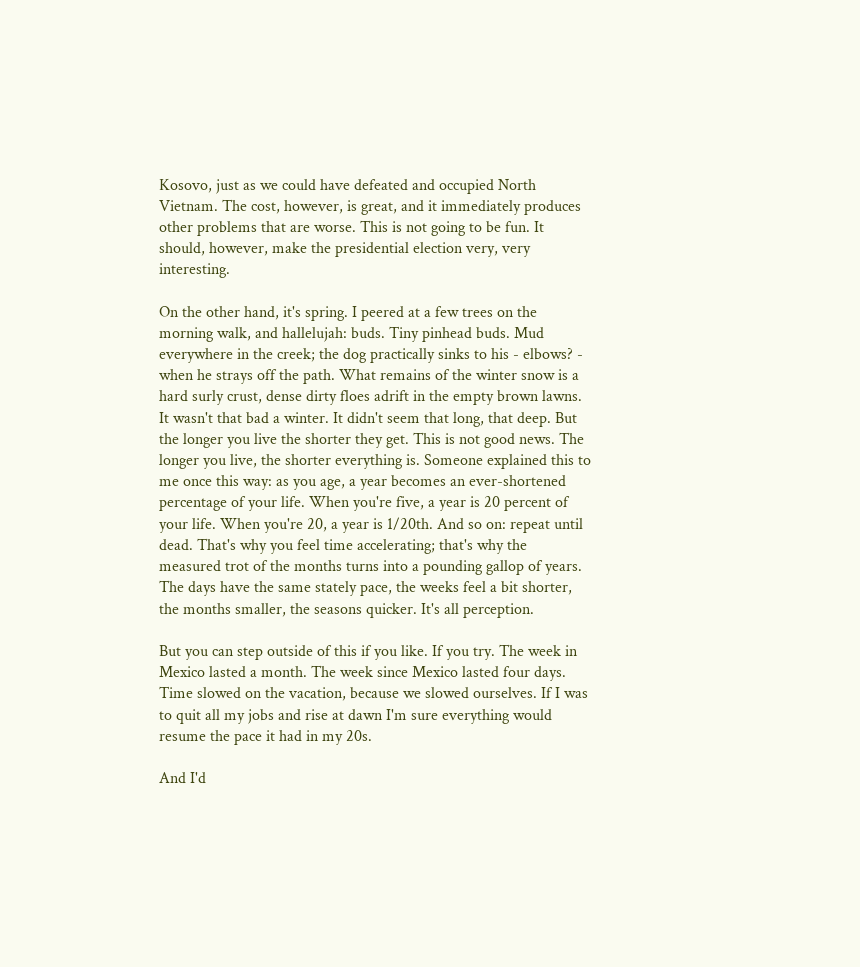Kosovo, just as we could have defeated and occupied North Vietnam. The cost, however, is great, and it immediately produces other problems that are worse. This is not going to be fun. It should, however, make the presidential election very, very interesting.

On the other hand, it's spring. I peered at a few trees on the morning walk, and hallelujah: buds. Tiny pinhead buds. Mud everywhere in the creek; the dog practically sinks to his - elbows? - when he strays off the path. What remains of the winter snow is a hard surly crust, dense dirty floes adrift in the empty brown lawns. It wasn't that bad a winter. It didn't seem that long, that deep. But the longer you live the shorter they get. This is not good news. The longer you live, the shorter everything is. Someone explained this to me once this way: as you age, a year becomes an ever-shortened percentage of your life. When you're five, a year is 20 percent of your life. When you're 20, a year is 1/20th. And so on: repeat until dead. That's why you feel time accelerating; that's why the measured trot of the months turns into a pounding gallop of years. The days have the same stately pace, the weeks feel a bit shorter, the months smaller, the seasons quicker. It's all perception.

But you can step outside of this if you like. If you try. The week in Mexico lasted a month. The week since Mexico lasted four days. Time slowed on the vacation, because we slowed ourselves. If I was to quit all my jobs and rise at dawn I'm sure everything would resume the pace it had in my 20s.

And I'd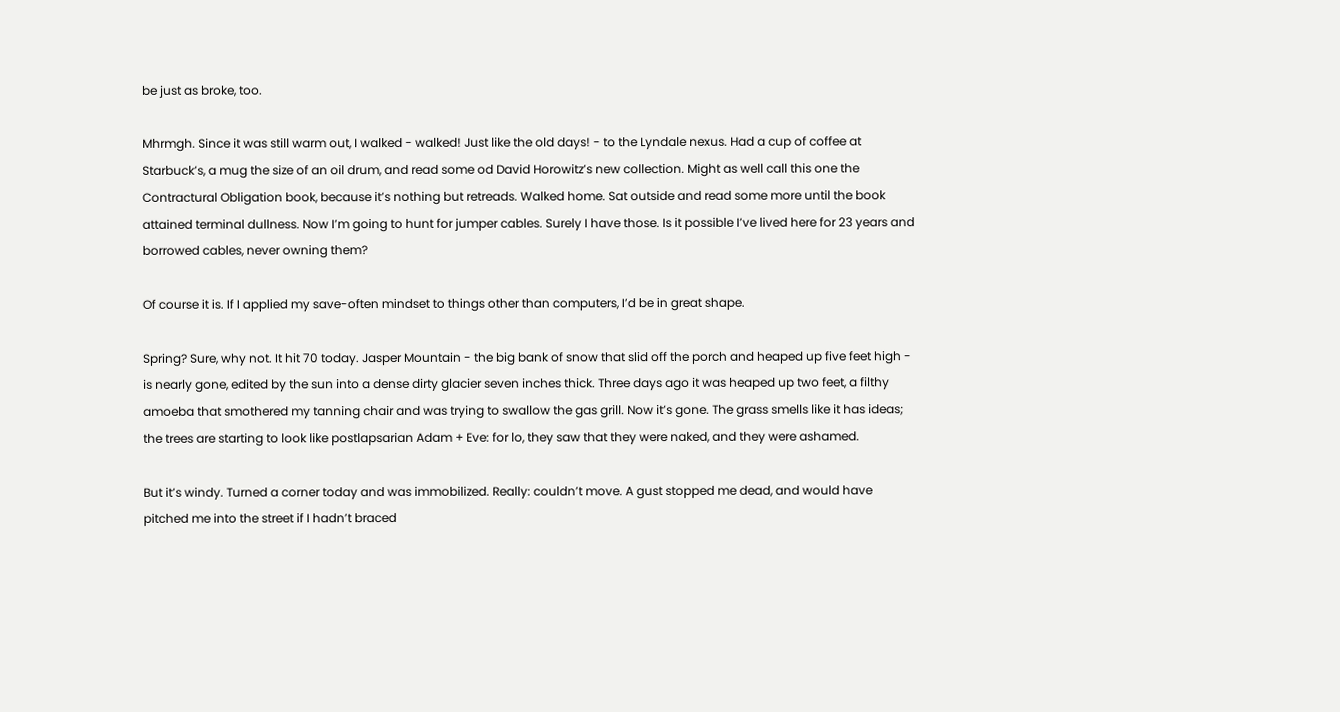be just as broke, too.

Mhrmgh. Since it was still warm out, I walked - walked! Just like the old days! - to the Lyndale nexus. Had a cup of coffee at Starbuck’s, a mug the size of an oil drum, and read some od David Horowitz’s new collection. Might as well call this one the Contractural Obligation book, because it’s nothing but retreads. Walked home. Sat outside and read some more until the book attained terminal dullness. Now I’m going to hunt for jumper cables. Surely I have those. Is it possible I’ve lived here for 23 years and borrowed cables, never owning them?

Of course it is. If I applied my save-often mindset to things other than computers, I’d be in great shape.

Spring? Sure, why not. It hit 70 today. Jasper Mountain - the big bank of snow that slid off the porch and heaped up five feet high - is nearly gone, edited by the sun into a dense dirty glacier seven inches thick. Three days ago it was heaped up two feet, a filthy amoeba that smothered my tanning chair and was trying to swallow the gas grill. Now it’s gone. The grass smells like it has ideas; the trees are starting to look like postlapsarian Adam + Eve: for lo, they saw that they were naked, and they were ashamed.

But it’s windy. Turned a corner today and was immobilized. Really: couldn’t move. A gust stopped me dead, and would have pitched me into the street if I hadn’t braced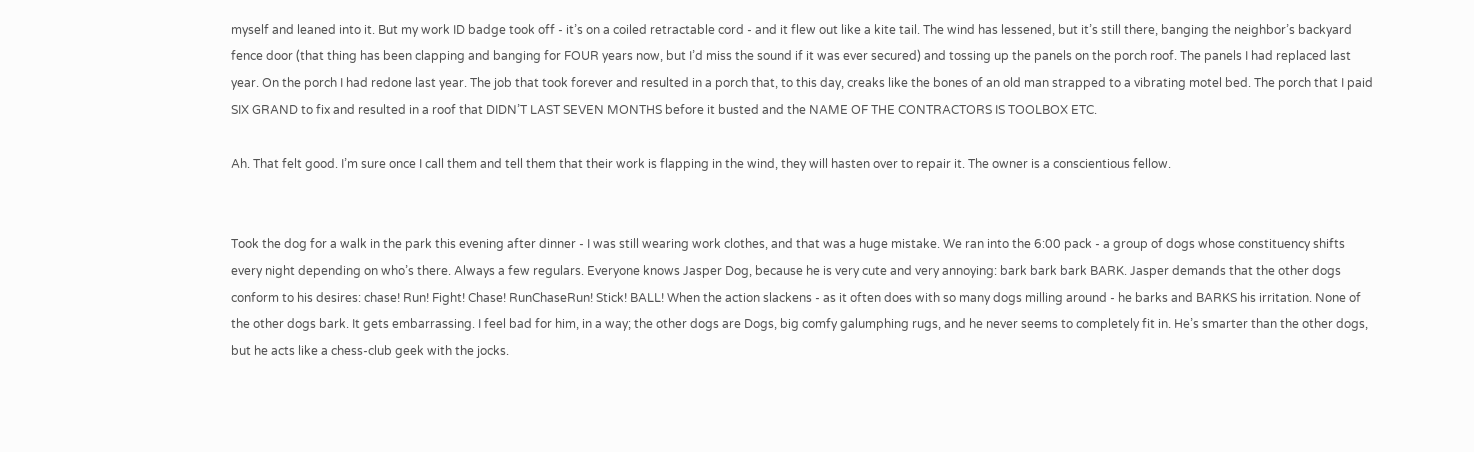myself and leaned into it. But my work ID badge took off - it’s on a coiled retractable cord - and it flew out like a kite tail. The wind has lessened, but it’s still there, banging the neighbor’s backyard fence door (that thing has been clapping and banging for FOUR years now, but I’d miss the sound if it was ever secured) and tossing up the panels on the porch roof. The panels I had replaced last year. On the porch I had redone last year. The job that took forever and resulted in a porch that, to this day, creaks like the bones of an old man strapped to a vibrating motel bed. The porch that I paid SIX GRAND to fix and resulted in a roof that DIDN’T LAST SEVEN MONTHS before it busted and the NAME OF THE CONTRACTORS IS TOOLBOX ETC.

Ah. That felt good. I’m sure once I call them and tell them that their work is flapping in the wind, they will hasten over to repair it. The owner is a conscientious fellow.


Took the dog for a walk in the park this evening after dinner - I was still wearing work clothes, and that was a huge mistake. We ran into the 6:00 pack - a group of dogs whose constituency shifts every night depending on who’s there. Always a few regulars. Everyone knows Jasper Dog, because he is very cute and very annoying: bark bark bark BARK. Jasper demands that the other dogs conform to his desires: chase! Run! Fight! Chase! RunChaseRun! Stick! BALL! When the action slackens - as it often does with so many dogs milling around - he barks and BARKS his irritation. None of the other dogs bark. It gets embarrassing. I feel bad for him, in a way; the other dogs are Dogs, big comfy galumphing rugs, and he never seems to completely fit in. He’s smarter than the other dogs, but he acts like a chess-club geek with the jocks.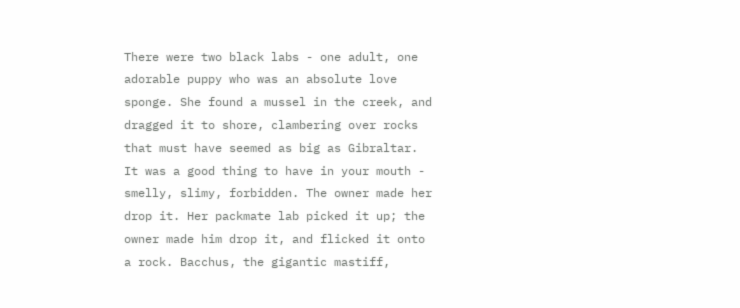There were two black labs - one adult, one adorable puppy who was an absolute love sponge. She found a mussel in the creek, and dragged it to shore, clambering over rocks that must have seemed as big as Gibraltar. It was a good thing to have in your mouth - smelly, slimy, forbidden. The owner made her drop it. Her packmate lab picked it up; the owner made him drop it, and flicked it onto a rock. Bacchus, the gigantic mastiff,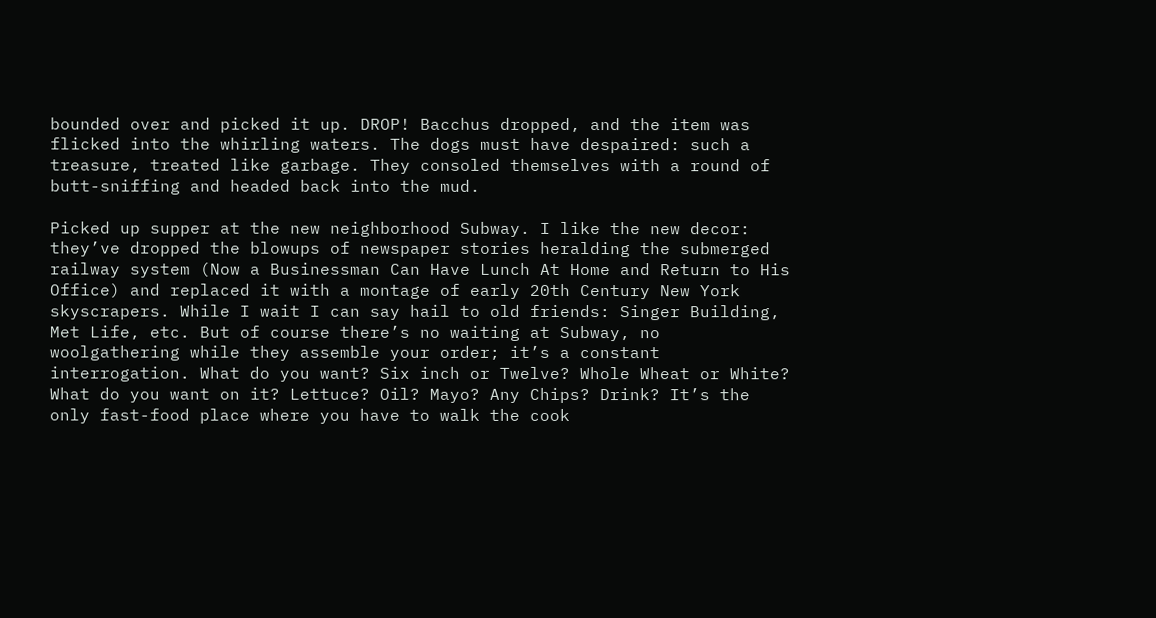bounded over and picked it up. DROP! Bacchus dropped, and the item was flicked into the whirling waters. The dogs must have despaired: such a treasure, treated like garbage. They consoled themselves with a round of butt-sniffing and headed back into the mud.

Picked up supper at the new neighborhood Subway. I like the new decor: they’ve dropped the blowups of newspaper stories heralding the submerged railway system (Now a Businessman Can Have Lunch At Home and Return to His Office) and replaced it with a montage of early 20th Century New York skyscrapers. While I wait I can say hail to old friends: Singer Building, Met Life, etc. But of course there’s no waiting at Subway, no woolgathering while they assemble your order; it’s a constant interrogation. What do you want? Six inch or Twelve? Whole Wheat or White? What do you want on it? Lettuce? Oil? Mayo? Any Chips? Drink? It’s the only fast-food place where you have to walk the cook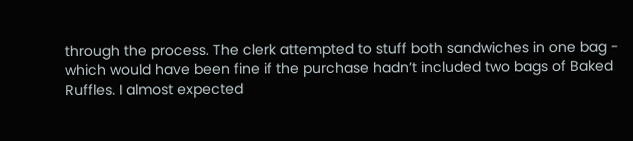through the process. The clerk attempted to stuff both sandwiches in one bag - which would have been fine if the purchase hadn’t included two bags of Baked Ruffles. I almost expected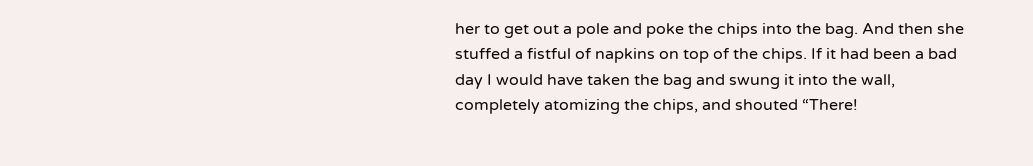her to get out a pole and poke the chips into the bag. And then she stuffed a fistful of napkins on top of the chips. If it had been a bad day I would have taken the bag and swung it into the wall, completely atomizing the chips, and shouted “There!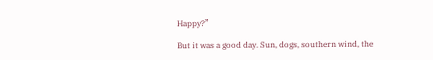Happy?”

But it was a good day. Sun, dogs, southern wind, the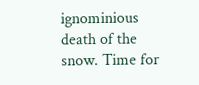ignominious death of the snow. Time for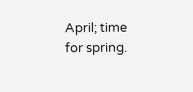April; time for spring.